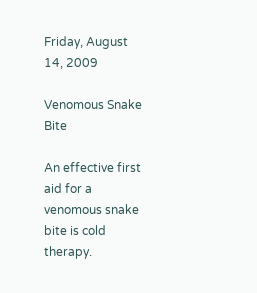Friday, August 14, 2009

Venomous Snake Bite

An effective first aid for a venomous snake bite is cold therapy.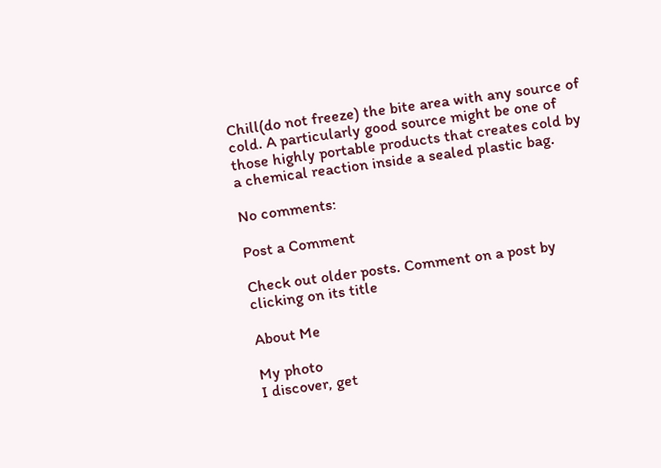Chill(do not freeze) the bite area with any source of cold. A particularly good source might be one of those highly portable products that creates cold by a chemical reaction inside a sealed plastic bag.

No comments:

Post a Comment

Check out older posts. Comment on a post by clicking on its title

About Me

My photo
I discover, get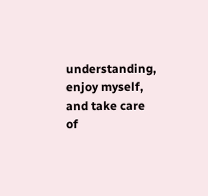understanding, enjoy myself, and take care of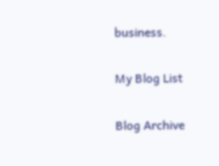business.

My Blog List

Blog Archive